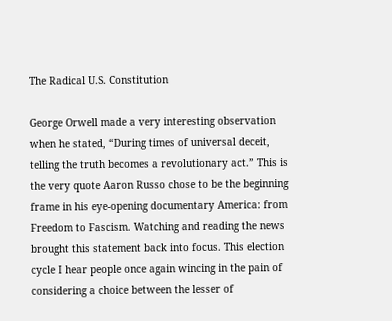The Radical U.S. Constitution

George Orwell made a very interesting observation when he stated, “During times of universal deceit, telling the truth becomes a revolutionary act.” This is the very quote Aaron Russo chose to be the beginning frame in his eye-opening documentary America: from Freedom to Fascism. Watching and reading the news brought this statement back into focus. This election cycle I hear people once again wincing in the pain of considering a choice between the lesser of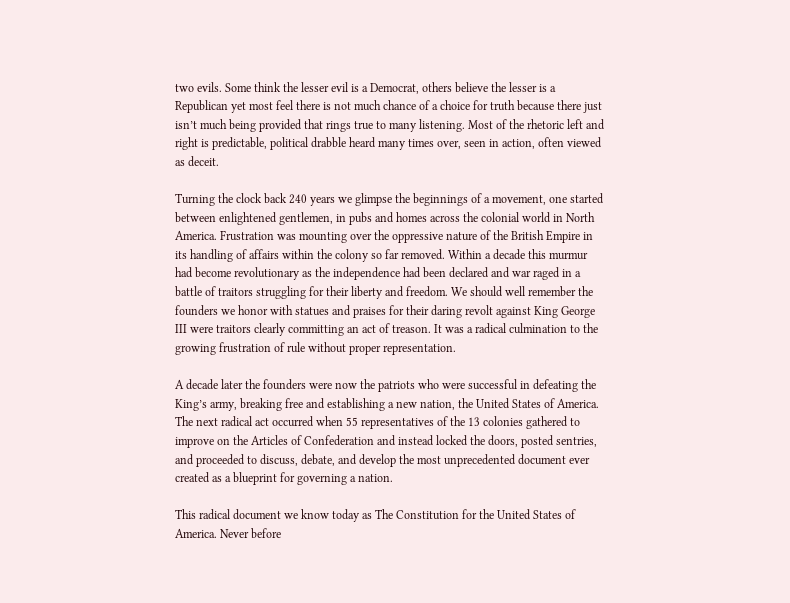two evils. Some think the lesser evil is a Democrat, others believe the lesser is a Republican yet most feel there is not much chance of a choice for truth because there just isn’t much being provided that rings true to many listening. Most of the rhetoric left and right is predictable, political drabble heard many times over, seen in action, often viewed as deceit.

Turning the clock back 240 years we glimpse the beginnings of a movement, one started between enlightened gentlemen, in pubs and homes across the colonial world in North America. Frustration was mounting over the oppressive nature of the British Empire in its handling of affairs within the colony so far removed. Within a decade this murmur had become revolutionary as the independence had been declared and war raged in a battle of traitors struggling for their liberty and freedom. We should well remember the founders we honor with statues and praises for their daring revolt against King George III were traitors clearly committing an act of treason. It was a radical culmination to the growing frustration of rule without proper representation.

A decade later the founders were now the patriots who were successful in defeating the King’s army, breaking free and establishing a new nation, the United States of America. The next radical act occurred when 55 representatives of the 13 colonies gathered to improve on the Articles of Confederation and instead locked the doors, posted sentries, and proceeded to discuss, debate, and develop the most unprecedented document ever created as a blueprint for governing a nation.

This radical document we know today as The Constitution for the United States of America. Never before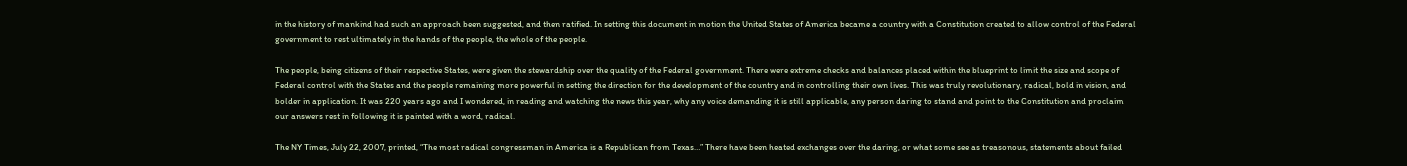in the history of mankind had such an approach been suggested, and then ratified. In setting this document in motion the United States of America became a country with a Constitution created to allow control of the Federal government to rest ultimately in the hands of the people, the whole of the people.

The people, being citizens of their respective States, were given the stewardship over the quality of the Federal government. There were extreme checks and balances placed within the blueprint to limit the size and scope of Federal control with the States and the people remaining more powerful in setting the direction for the development of the country and in controlling their own lives. This was truly revolutionary, radical, bold in vision, and bolder in application. It was 220 years ago and I wondered, in reading and watching the news this year, why any voice demanding it is still applicable, any person daring to stand and point to the Constitution and proclaim our answers rest in following it is painted with a word, radical.

The NY Times, July 22, 2007, printed, “The most radical congressman in America is a Republican from Texas…” There have been heated exchanges over the daring, or what some see as treasonous, statements about failed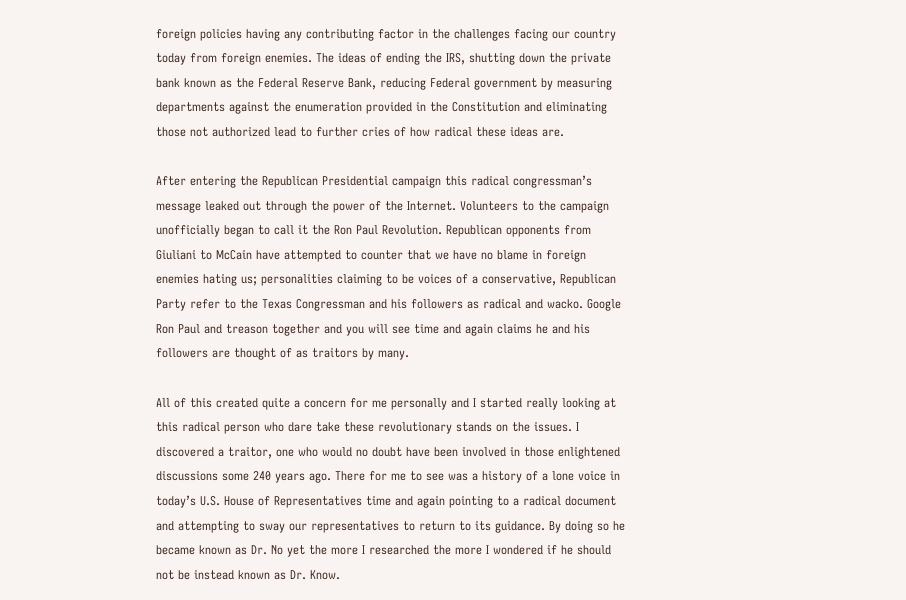foreign policies having any contributing factor in the challenges facing our country today from foreign enemies. The ideas of ending the IRS, shutting down the private bank known as the Federal Reserve Bank, reducing Federal government by measuring departments against the enumeration provided in the Constitution and eliminating those not authorized lead to further cries of how radical these ideas are.

After entering the Republican Presidential campaign this radical congressman’s message leaked out through the power of the Internet. Volunteers to the campaign unofficially began to call it the Ron Paul Revolution. Republican opponents from Giuliani to McCain have attempted to counter that we have no blame in foreign enemies hating us; personalities claiming to be voices of a conservative, Republican Party refer to the Texas Congressman and his followers as radical and wacko. Google Ron Paul and treason together and you will see time and again claims he and his followers are thought of as traitors by many.

All of this created quite a concern for me personally and I started really looking at this radical person who dare take these revolutionary stands on the issues. I discovered a traitor, one who would no doubt have been involved in those enlightened discussions some 240 years ago. There for me to see was a history of a lone voice in today’s U.S. House of Representatives time and again pointing to a radical document and attempting to sway our representatives to return to its guidance. By doing so he became known as Dr. No yet the more I researched the more I wondered if he should not be instead known as Dr. Know.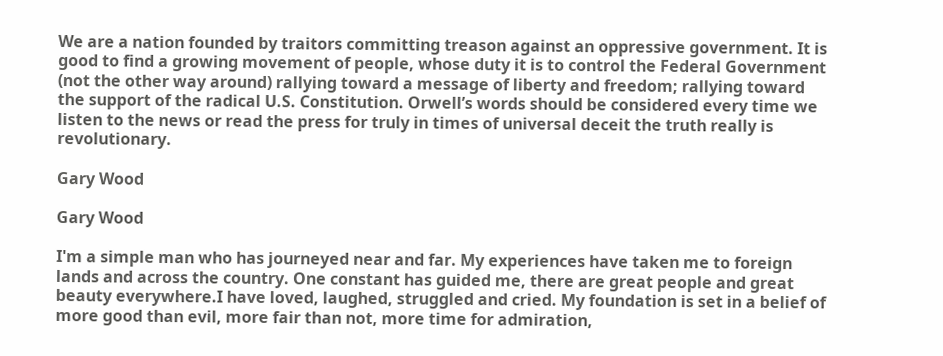We are a nation founded by traitors committing treason against an oppressive government. It is good to find a growing movement of people, whose duty it is to control the Federal Government (not the other way around) rallying toward a message of liberty and freedom; rallying toward the support of the radical U.S. Constitution. Orwell’s words should be considered every time we listen to the news or read the press for truly in times of universal deceit the truth really is revolutionary.

Gary Wood

Gary Wood

I'm a simple man who has journeyed near and far. My experiences have taken me to foreign lands and across the country. One constant has guided me, there are great people and great beauty everywhere.I have loved, laughed, struggled and cried. My foundation is set in a belief of more good than evil, more fair than not, more time for admiration,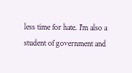less time for hate. I'm also a student of government and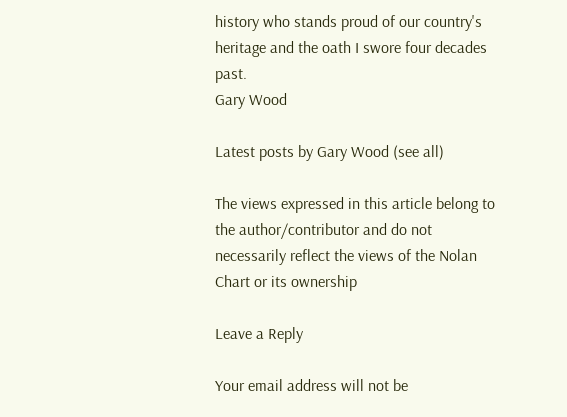history who stands proud of our country's heritage and the oath I swore four decades past.
Gary Wood

Latest posts by Gary Wood (see all)

The views expressed in this article belong to the author/contributor and do not necessarily reflect the views of the Nolan Chart or its ownership

Leave a Reply

Your email address will not be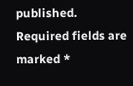published. Required fields are marked *